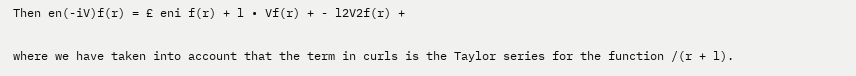Then en(-iV)f(r) = £ eni f(r) + l • Vf(r) + - l2V2f(r) +

where we have taken into account that the term in curls is the Taylor series for the function /(r + l).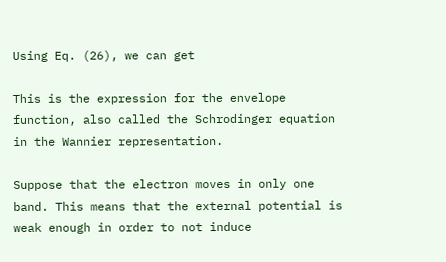Using Eq. (26), we can get

This is the expression for the envelope function, also called the Schrodinger equation in the Wannier representation.

Suppose that the electron moves in only one band. This means that the external potential is weak enough in order to not induce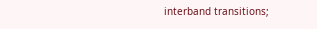interband transitions;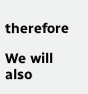therefore

We will also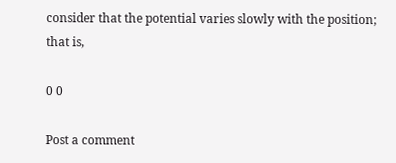consider that the potential varies slowly with the position; that is,

0 0

Post a comment